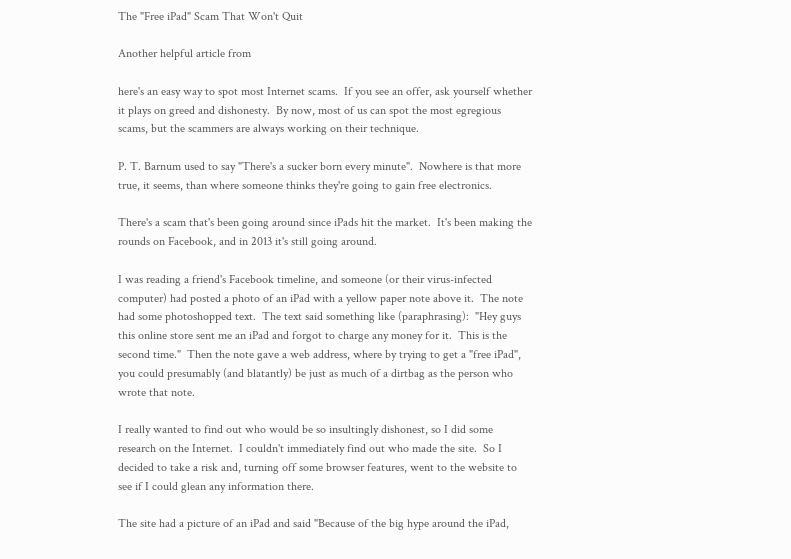The "Free iPad" Scam That Won't Quit

Another helpful article from

here's an easy way to spot most Internet scams.  If you see an offer, ask yourself whether it plays on greed and dishonesty.  By now, most of us can spot the most egregious scams, but the scammers are always working on their technique.

P. T. Barnum used to say "There's a sucker born every minute".  Nowhere is that more true, it seems, than where someone thinks they're going to gain free electronics.

There's a scam that's been going around since iPads hit the market.  It's been making the rounds on Facebook, and in 2013 it's still going around.

I was reading a friend's Facebook timeline, and someone (or their virus-infected computer) had posted a photo of an iPad with a yellow paper note above it.  The note had some photoshopped text.  The text said something like (paraphrasing):  "Hey guys this online store sent me an iPad and forgot to charge any money for it.  This is the second time."  Then the note gave a web address, where by trying to get a "free iPad", you could presumably (and blatantly) be just as much of a dirtbag as the person who wrote that note.

I really wanted to find out who would be so insultingly dishonest, so I did some research on the Internet.  I couldn't immediately find out who made the site.  So I decided to take a risk and, turning off some browser features, went to the website to see if I could glean any information there.

The site had a picture of an iPad and said "Because of the big hype around the iPad,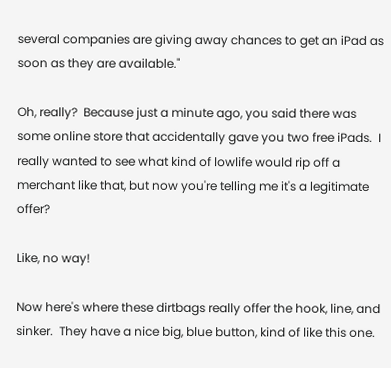several companies are giving away chances to get an iPad as soon as they are available."

Oh, really?  Because just a minute ago, you said there was some online store that accidentally gave you two free iPads.  I really wanted to see what kind of lowlife would rip off a merchant like that, but now you're telling me it's a legitimate offer?

Like, no way!

Now here's where these dirtbags really offer the hook, line, and sinker.  They have a nice big, blue button, kind of like this one.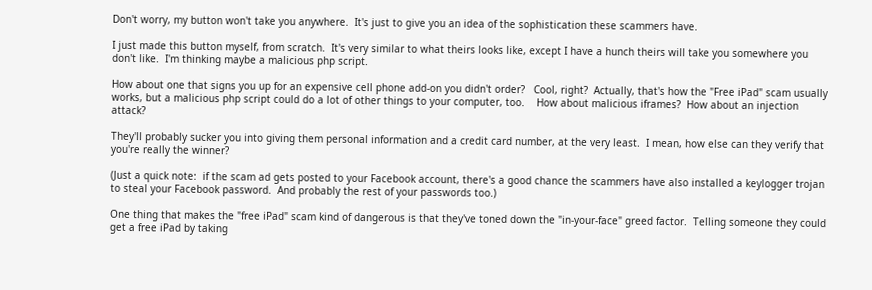Don't worry, my button won't take you anywhere.  It's just to give you an idea of the sophistication these scammers have.

I just made this button myself, from scratch.  It's very similar to what theirs looks like, except I have a hunch theirs will take you somewhere you don't like.  I'm thinking maybe a malicious php script.

How about one that signs you up for an expensive cell phone add-on you didn't order?   Cool, right?  Actually, that's how the "Free iPad" scam usually works, but a malicious php script could do a lot of other things to your computer, too.    How about malicious iframes?  How about an injection attack?

They'll probably sucker you into giving them personal information and a credit card number, at the very least.  I mean, how else can they verify that you're really the winner?

(Just a quick note:  if the scam ad gets posted to your Facebook account, there's a good chance the scammers have also installed a keylogger trojan to steal your Facebook password.  And probably the rest of your passwords too.)

One thing that makes the "free iPad" scam kind of dangerous is that they've toned down the "in-your-face" greed factor.  Telling someone they could get a free iPad by taking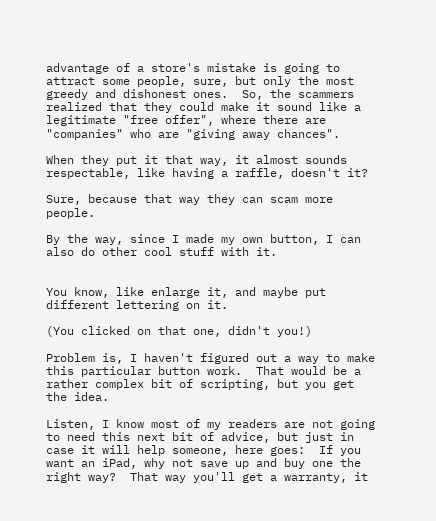advantage of a store's mistake is going to attract some people, sure, but only the most greedy and dishonest ones.  So, the scammers realized that they could make it sound like a legitimate "free offer", where there are "companies" who are "giving away chances".

When they put it that way, it almost sounds respectable, like having a raffle, doesn't it?

Sure, because that way they can scam more people.

By the way, since I made my own button, I can also do other cool stuff with it.


You know, like enlarge it, and maybe put different lettering on it.

(You clicked on that one, didn't you!)

Problem is, I haven't figured out a way to make this particular button work.  That would be a rather complex bit of scripting, but you get the idea.

Listen, I know most of my readers are not going to need this next bit of advice, but just in case it will help someone, here goes:  If you want an iPad, why not save up and buy one the right way?  That way you'll get a warranty, it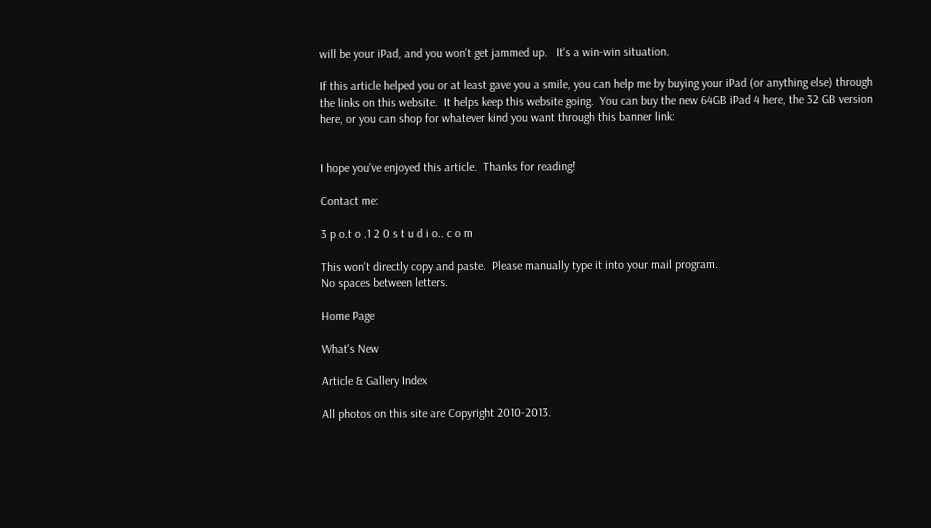will be your iPad, and you won't get jammed up.   It's a win-win situation.

If this article helped you or at least gave you a smile, you can help me by buying your iPad (or anything else) through the links on this website.  It helps keep this website going.  You can buy the new 64GB iPad 4 here, the 32 GB version here, or you can shop for whatever kind you want through this banner link:


I hope you've enjoyed this article.  Thanks for reading!

Contact me:

3 p o.t o .1 2 0 s t u d i o.. c o m

This won't directly copy and paste.  Please manually type it into your mail program.
No spaces between letters.

Home Page

What's New

Article & Gallery Index

All photos on this site are Copyright 2010-2013.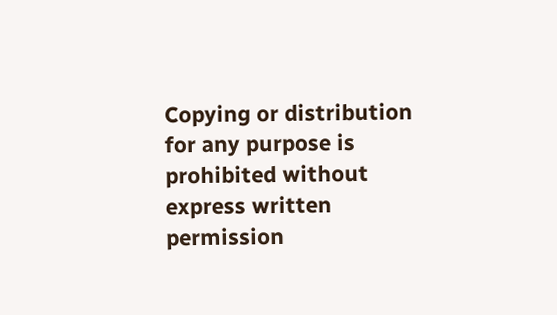Copying or distribution for any purpose is prohibited without express written permission